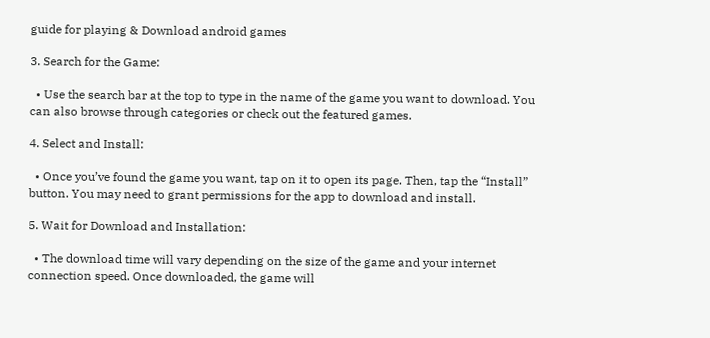guide for playing & Download android games

3. Search for the Game:

  • Use the search bar at the top to type in the name of the game you want to download. You can also browse through categories or check out the featured games.

4. Select and Install:

  • Once you’ve found the game you want, tap on it to open its page. Then, tap the “Install” button. You may need to grant permissions for the app to download and install.

5. Wait for Download and Installation:

  • The download time will vary depending on the size of the game and your internet connection speed. Once downloaded, the game will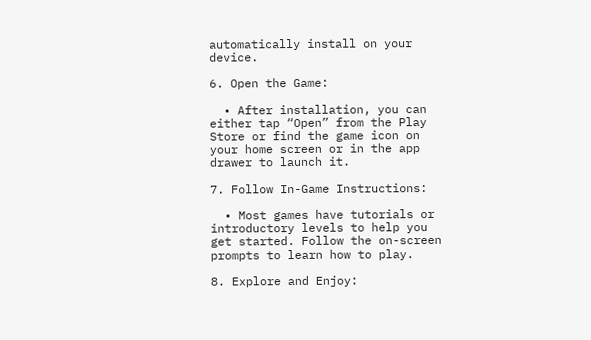automatically install on your device.

6. Open the Game:

  • After installation, you can either tap “Open” from the Play Store or find the game icon on your home screen or in the app drawer to launch it.

7. Follow In-Game Instructions:

  • Most games have tutorials or introductory levels to help you get started. Follow the on-screen prompts to learn how to play.

8. Explore and Enjoy: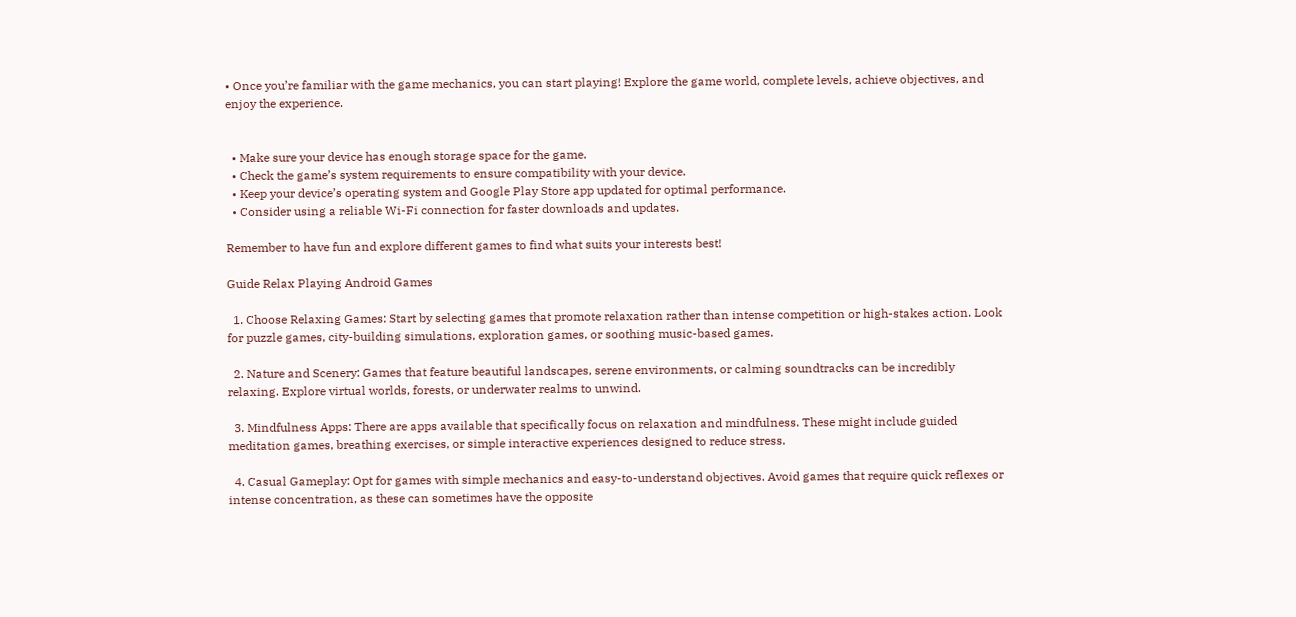• Once you’re familiar with the game mechanics, you can start playing! Explore the game world, complete levels, achieve objectives, and enjoy the experience.


  • Make sure your device has enough storage space for the game.
  • Check the game’s system requirements to ensure compatibility with your device.
  • Keep your device’s operating system and Google Play Store app updated for optimal performance.
  • Consider using a reliable Wi-Fi connection for faster downloads and updates.

Remember to have fun and explore different games to find what suits your interests best!

Guide Relax Playing Android Games

  1. Choose Relaxing Games: Start by selecting games that promote relaxation rather than intense competition or high-stakes action. Look for puzzle games, city-building simulations, exploration games, or soothing music-based games.

  2. Nature and Scenery: Games that feature beautiful landscapes, serene environments, or calming soundtracks can be incredibly relaxing. Explore virtual worlds, forests, or underwater realms to unwind.

  3. Mindfulness Apps: There are apps available that specifically focus on relaxation and mindfulness. These might include guided meditation games, breathing exercises, or simple interactive experiences designed to reduce stress.

  4. Casual Gameplay: Opt for games with simple mechanics and easy-to-understand objectives. Avoid games that require quick reflexes or intense concentration, as these can sometimes have the opposite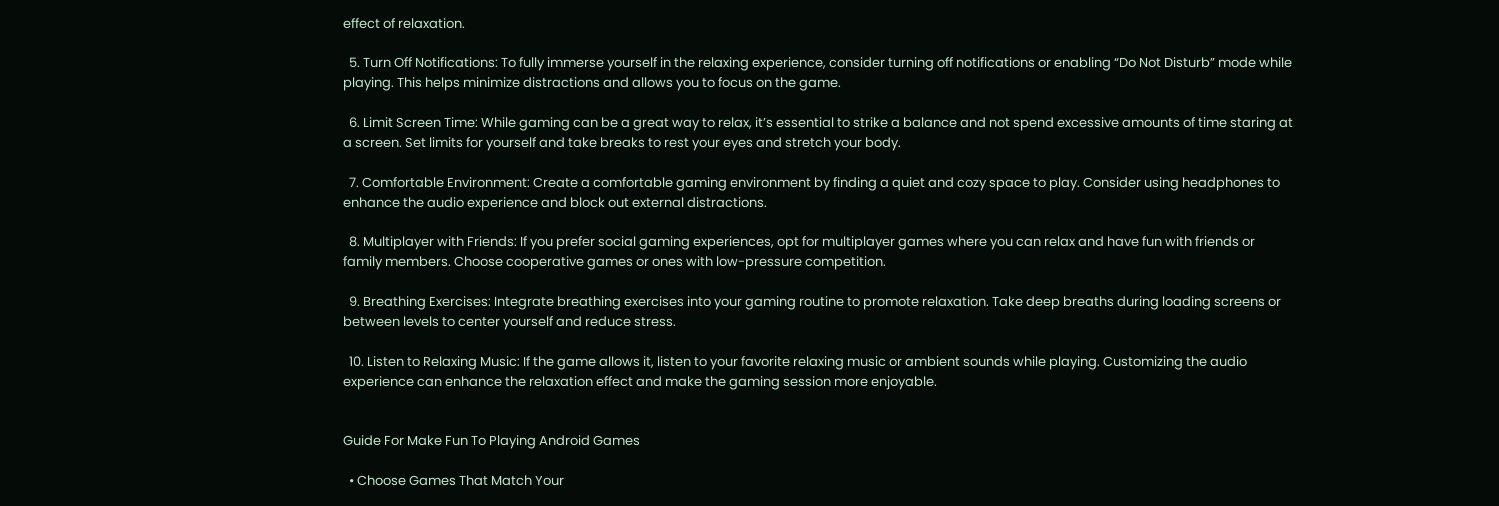effect of relaxation.

  5. Turn Off Notifications: To fully immerse yourself in the relaxing experience, consider turning off notifications or enabling “Do Not Disturb” mode while playing. This helps minimize distractions and allows you to focus on the game.

  6. Limit Screen Time: While gaming can be a great way to relax, it’s essential to strike a balance and not spend excessive amounts of time staring at a screen. Set limits for yourself and take breaks to rest your eyes and stretch your body.

  7. Comfortable Environment: Create a comfortable gaming environment by finding a quiet and cozy space to play. Consider using headphones to enhance the audio experience and block out external distractions.

  8. Multiplayer with Friends: If you prefer social gaming experiences, opt for multiplayer games where you can relax and have fun with friends or family members. Choose cooperative games or ones with low-pressure competition.

  9. Breathing Exercises: Integrate breathing exercises into your gaming routine to promote relaxation. Take deep breaths during loading screens or between levels to center yourself and reduce stress.

  10. Listen to Relaxing Music: If the game allows it, listen to your favorite relaxing music or ambient sounds while playing. Customizing the audio experience can enhance the relaxation effect and make the gaming session more enjoyable.


Guide For Make Fun To Playing Android Games

  • Choose Games That Match Your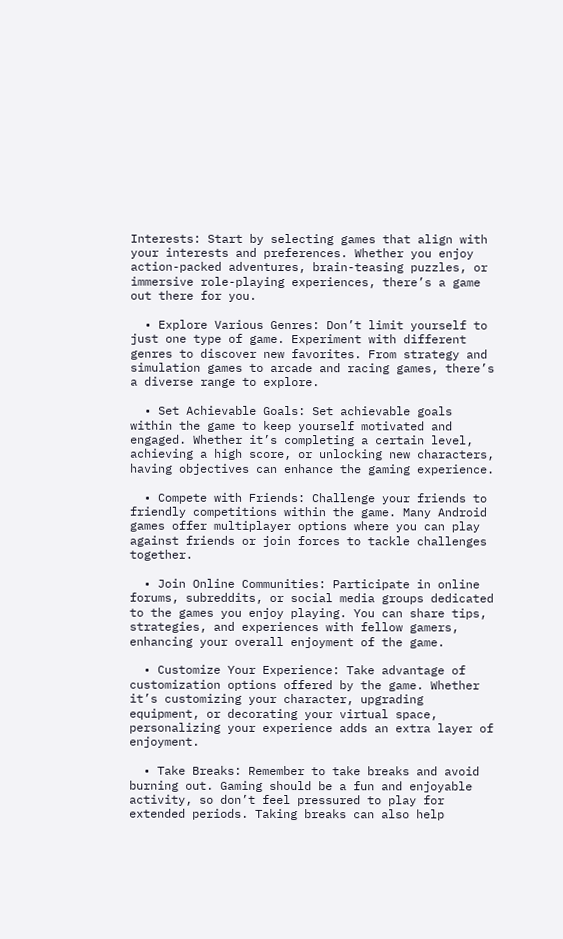Interests: Start by selecting games that align with your interests and preferences. Whether you enjoy action-packed adventures, brain-teasing puzzles, or immersive role-playing experiences, there’s a game out there for you.

  • Explore Various Genres: Don’t limit yourself to just one type of game. Experiment with different genres to discover new favorites. From strategy and simulation games to arcade and racing games, there’s a diverse range to explore.

  • Set Achievable Goals: Set achievable goals within the game to keep yourself motivated and engaged. Whether it’s completing a certain level, achieving a high score, or unlocking new characters, having objectives can enhance the gaming experience.

  • Compete with Friends: Challenge your friends to friendly competitions within the game. Many Android games offer multiplayer options where you can play against friends or join forces to tackle challenges together.

  • Join Online Communities: Participate in online forums, subreddits, or social media groups dedicated to the games you enjoy playing. You can share tips, strategies, and experiences with fellow gamers, enhancing your overall enjoyment of the game.

  • Customize Your Experience: Take advantage of customization options offered by the game. Whether it’s customizing your character, upgrading equipment, or decorating your virtual space, personalizing your experience adds an extra layer of enjoyment.

  • Take Breaks: Remember to take breaks and avoid burning out. Gaming should be a fun and enjoyable activity, so don’t feel pressured to play for extended periods. Taking breaks can also help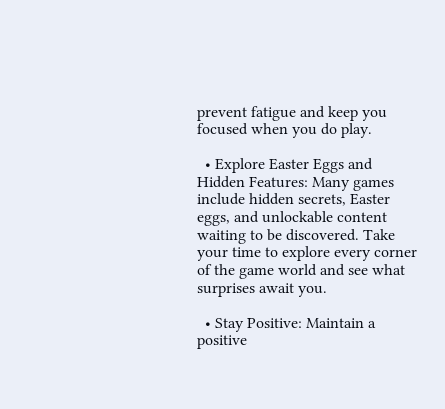prevent fatigue and keep you focused when you do play.

  • Explore Easter Eggs and Hidden Features: Many games include hidden secrets, Easter eggs, and unlockable content waiting to be discovered. Take your time to explore every corner of the game world and see what surprises await you.

  • Stay Positive: Maintain a positive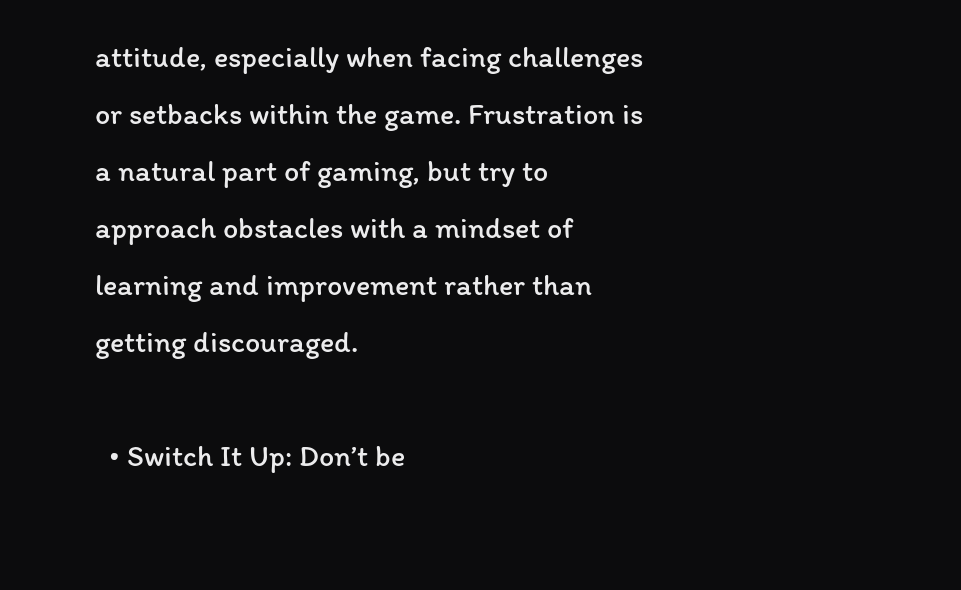attitude, especially when facing challenges or setbacks within the game. Frustration is a natural part of gaming, but try to approach obstacles with a mindset of learning and improvement rather than getting discouraged.

  • Switch It Up: Don’t be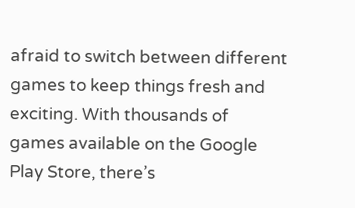afraid to switch between different games to keep things fresh and exciting. With thousands of games available on the Google Play Store, there’s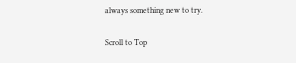always something new to try.

Scroll to Top